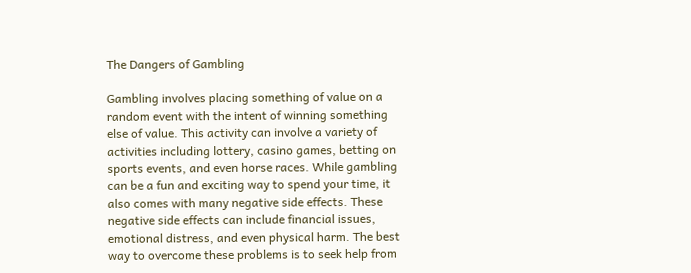The Dangers of Gambling

Gambling involves placing something of value on a random event with the intent of winning something else of value. This activity can involve a variety of activities including lottery, casino games, betting on sports events, and even horse races. While gambling can be a fun and exciting way to spend your time, it also comes with many negative side effects. These negative side effects can include financial issues, emotional distress, and even physical harm. The best way to overcome these problems is to seek help from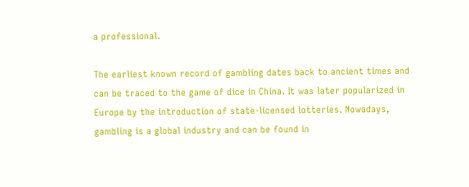a professional.

The earliest known record of gambling dates back to ancient times and can be traced to the game of dice in China. It was later popularized in Europe by the introduction of state-licensed lotteries. Nowadays, gambling is a global industry and can be found in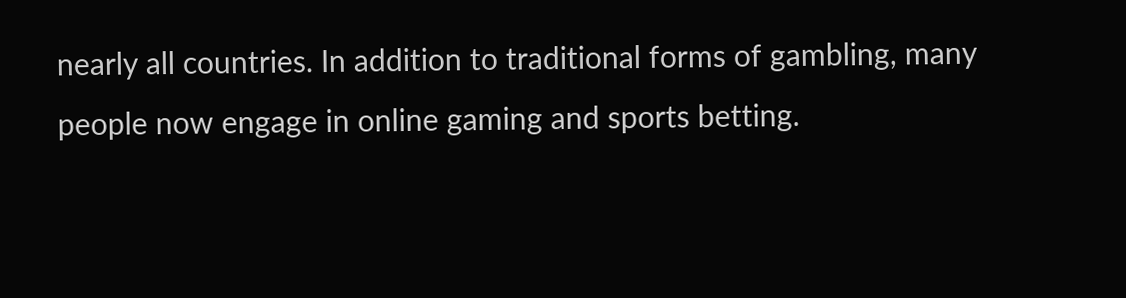nearly all countries. In addition to traditional forms of gambling, many people now engage in online gaming and sports betting.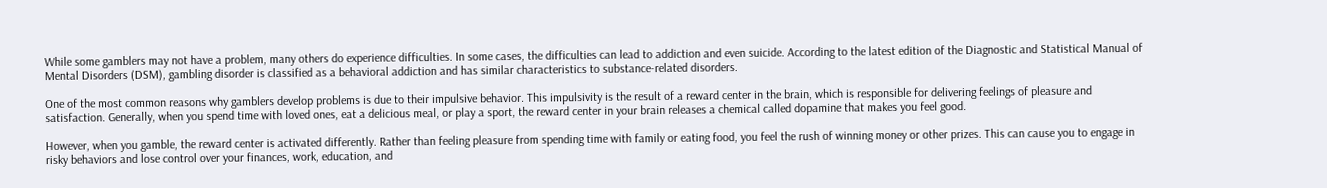While some gamblers may not have a problem, many others do experience difficulties. In some cases, the difficulties can lead to addiction and even suicide. According to the latest edition of the Diagnostic and Statistical Manual of Mental Disorders (DSM), gambling disorder is classified as a behavioral addiction and has similar characteristics to substance-related disorders.

One of the most common reasons why gamblers develop problems is due to their impulsive behavior. This impulsivity is the result of a reward center in the brain, which is responsible for delivering feelings of pleasure and satisfaction. Generally, when you spend time with loved ones, eat a delicious meal, or play a sport, the reward center in your brain releases a chemical called dopamine that makes you feel good.

However, when you gamble, the reward center is activated differently. Rather than feeling pleasure from spending time with family or eating food, you feel the rush of winning money or other prizes. This can cause you to engage in risky behaviors and lose control over your finances, work, education, and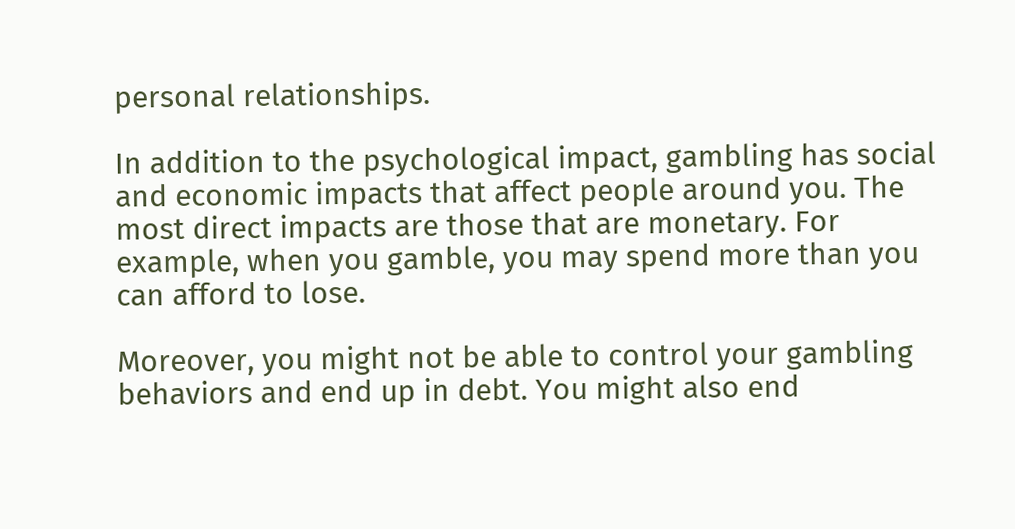personal relationships.

In addition to the psychological impact, gambling has social and economic impacts that affect people around you. The most direct impacts are those that are monetary. For example, when you gamble, you may spend more than you can afford to lose.

Moreover, you might not be able to control your gambling behaviors and end up in debt. You might also end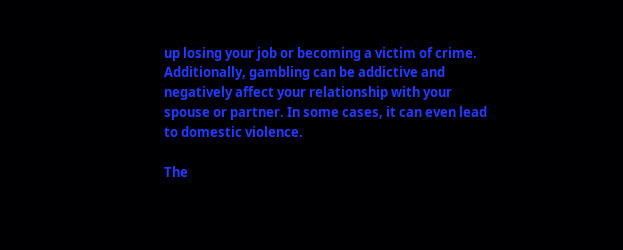up losing your job or becoming a victim of crime. Additionally, gambling can be addictive and negatively affect your relationship with your spouse or partner. In some cases, it can even lead to domestic violence.

The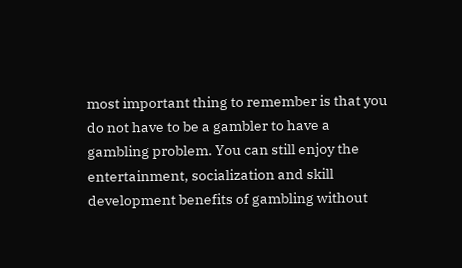most important thing to remember is that you do not have to be a gambler to have a gambling problem. You can still enjoy the entertainment, socialization and skill development benefits of gambling without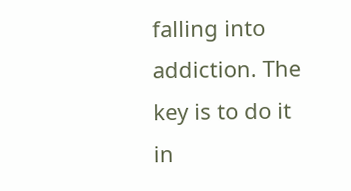falling into addiction. The key is to do it in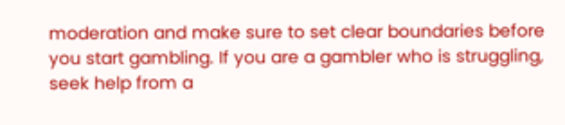moderation and make sure to set clear boundaries before you start gambling. If you are a gambler who is struggling, seek help from a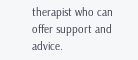therapist who can offer support and advice.